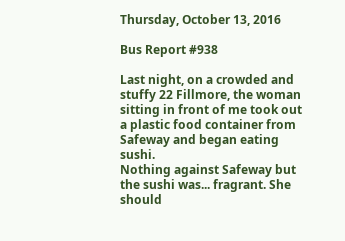Thursday, October 13, 2016

Bus Report #938

Last night, on a crowded and stuffy 22 Fillmore, the woman sitting in front of me took out a plastic food container from Safeway and began eating sushi.
Nothing against Safeway but the sushi was... fragrant. She should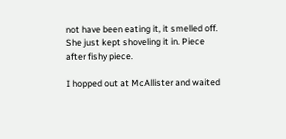not have been eating it, it smelled off.
She just kept shoveling it in. Piece after fishy piece.

I hopped out at McAllister and waited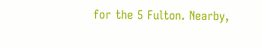for the 5 Fulton. Nearby,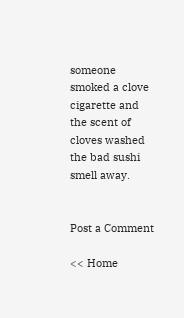someone smoked a clove cigarette and the scent of cloves washed the bad sushi smell away.


Post a Comment

<< Home